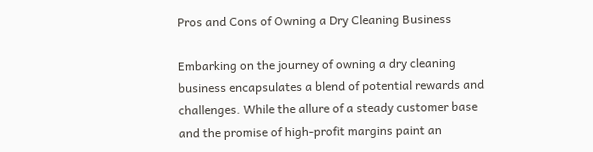Pros and Cons of Owning a Dry Cleaning Business

Embarking on the journey of owning a dry cleaning business encapsulates a blend of potential rewards and challenges. While the allure of a steady customer base and the promise of high-profit margins paint an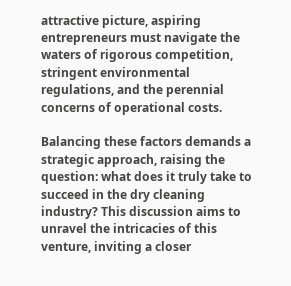attractive picture, aspiring entrepreneurs must navigate the waters of rigorous competition, stringent environmental regulations, and the perennial concerns of operational costs.

Balancing these factors demands a strategic approach, raising the question: what does it truly take to succeed in the dry cleaning industry? This discussion aims to unravel the intricacies of this venture, inviting a closer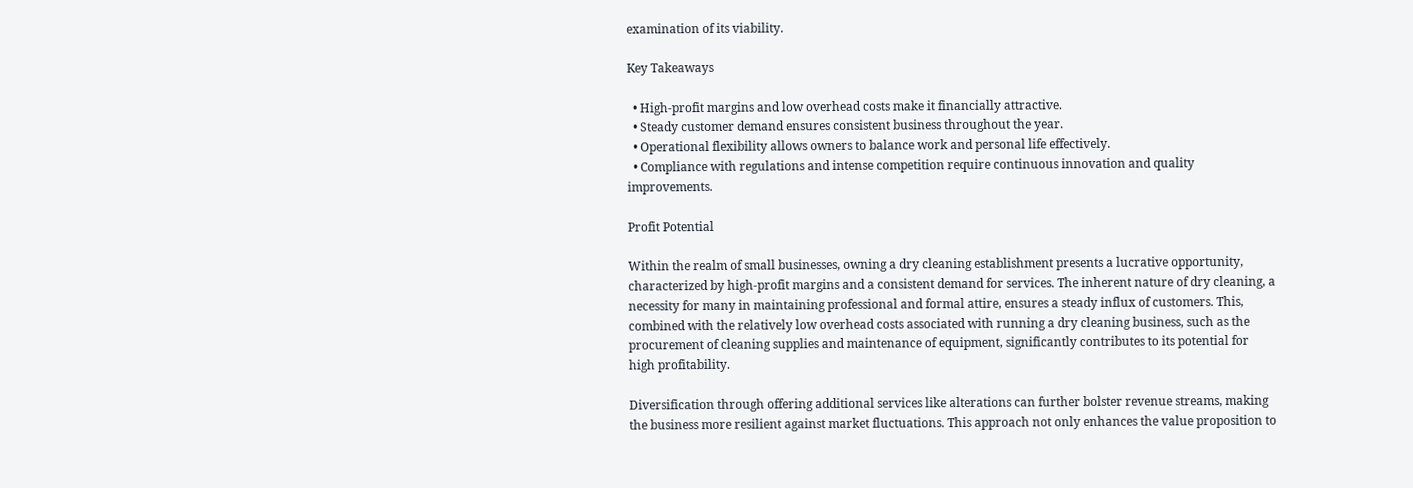examination of its viability.

Key Takeaways

  • High-profit margins and low overhead costs make it financially attractive.
  • Steady customer demand ensures consistent business throughout the year.
  • Operational flexibility allows owners to balance work and personal life effectively.
  • Compliance with regulations and intense competition require continuous innovation and quality improvements.

Profit Potential

Within the realm of small businesses, owning a dry cleaning establishment presents a lucrative opportunity, characterized by high-profit margins and a consistent demand for services. The inherent nature of dry cleaning, a necessity for many in maintaining professional and formal attire, ensures a steady influx of customers. This, combined with the relatively low overhead costs associated with running a dry cleaning business, such as the procurement of cleaning supplies and maintenance of equipment, significantly contributes to its potential for high profitability.

Diversification through offering additional services like alterations can further bolster revenue streams, making the business more resilient against market fluctuations. This approach not only enhances the value proposition to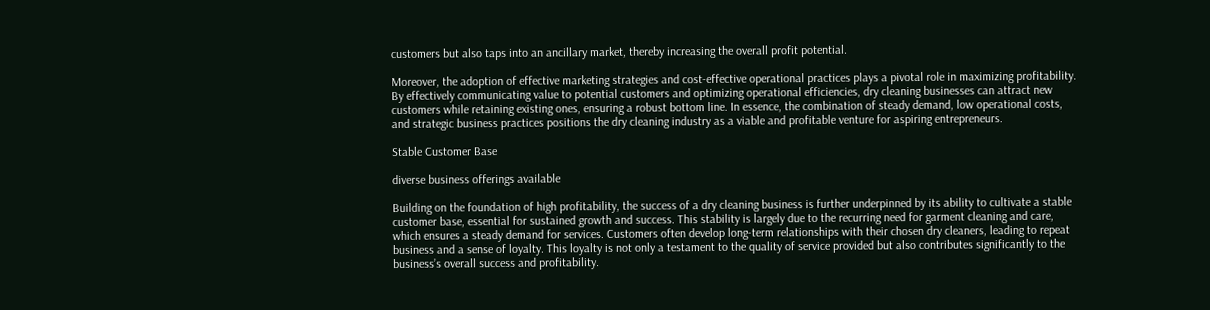customers but also taps into an ancillary market, thereby increasing the overall profit potential.

Moreover, the adoption of effective marketing strategies and cost-effective operational practices plays a pivotal role in maximizing profitability. By effectively communicating value to potential customers and optimizing operational efficiencies, dry cleaning businesses can attract new customers while retaining existing ones, ensuring a robust bottom line. In essence, the combination of steady demand, low operational costs, and strategic business practices positions the dry cleaning industry as a viable and profitable venture for aspiring entrepreneurs.

Stable Customer Base

diverse business offerings available

Building on the foundation of high profitability, the success of a dry cleaning business is further underpinned by its ability to cultivate a stable customer base, essential for sustained growth and success. This stability is largely due to the recurring need for garment cleaning and care, which ensures a steady demand for services. Customers often develop long-term relationships with their chosen dry cleaners, leading to repeat business and a sense of loyalty. This loyalty is not only a testament to the quality of service provided but also contributes significantly to the business’s overall success and profitability.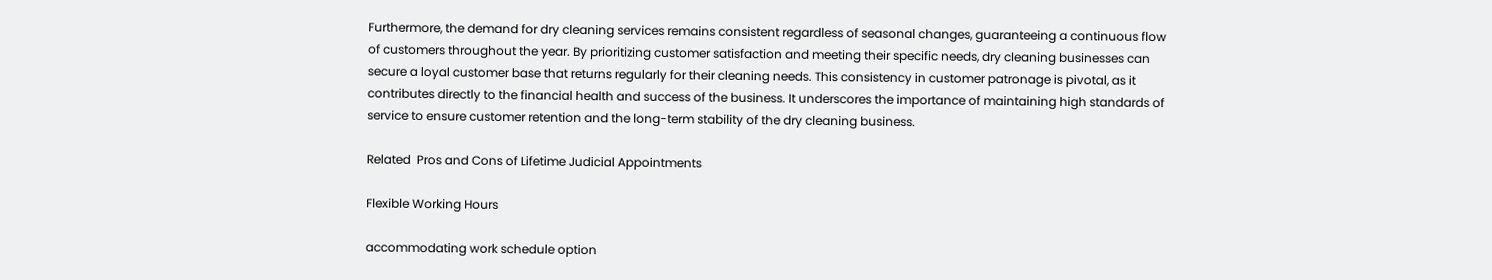Furthermore, the demand for dry cleaning services remains consistent regardless of seasonal changes, guaranteeing a continuous flow of customers throughout the year. By prioritizing customer satisfaction and meeting their specific needs, dry cleaning businesses can secure a loyal customer base that returns regularly for their cleaning needs. This consistency in customer patronage is pivotal, as it contributes directly to the financial health and success of the business. It underscores the importance of maintaining high standards of service to ensure customer retention and the long-term stability of the dry cleaning business.

Related  Pros and Cons of Lifetime Judicial Appointments

Flexible Working Hours

accommodating work schedule option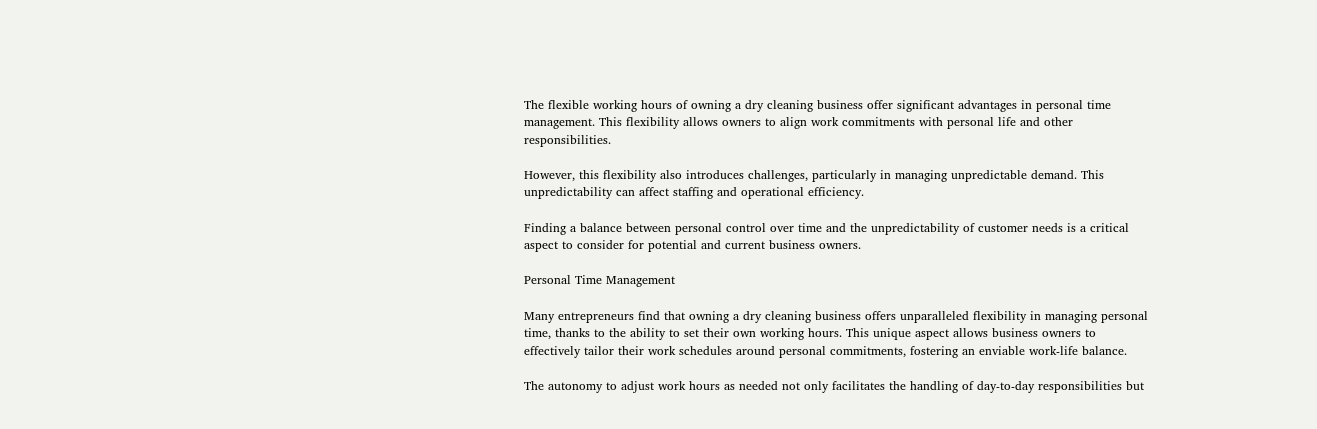The flexible working hours of owning a dry cleaning business offer significant advantages in personal time management. This flexibility allows owners to align work commitments with personal life and other responsibilities.

However, this flexibility also introduces challenges, particularly in managing unpredictable demand. This unpredictability can affect staffing and operational efficiency.

Finding a balance between personal control over time and the unpredictability of customer needs is a critical aspect to consider for potential and current business owners.

Personal Time Management

Many entrepreneurs find that owning a dry cleaning business offers unparalleled flexibility in managing personal time, thanks to the ability to set their own working hours. This unique aspect allows business owners to effectively tailor their work schedules around personal commitments, fostering an enviable work-life balance.

The autonomy to adjust work hours as needed not only facilitates the handling of day-to-day responsibilities but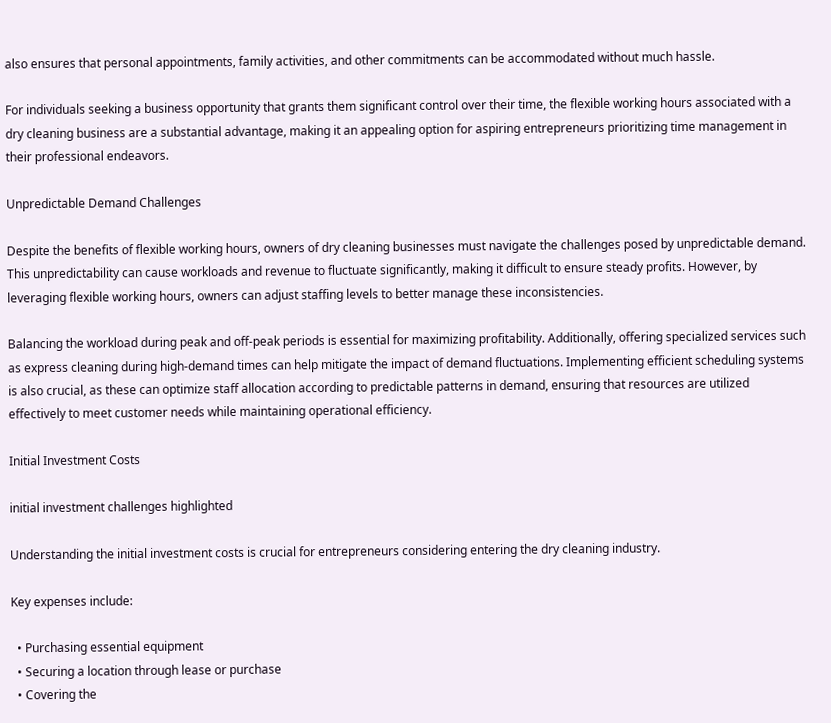also ensures that personal appointments, family activities, and other commitments can be accommodated without much hassle.

For individuals seeking a business opportunity that grants them significant control over their time, the flexible working hours associated with a dry cleaning business are a substantial advantage, making it an appealing option for aspiring entrepreneurs prioritizing time management in their professional endeavors.

Unpredictable Demand Challenges

Despite the benefits of flexible working hours, owners of dry cleaning businesses must navigate the challenges posed by unpredictable demand. This unpredictability can cause workloads and revenue to fluctuate significantly, making it difficult to ensure steady profits. However, by leveraging flexible working hours, owners can adjust staffing levels to better manage these inconsistencies.

Balancing the workload during peak and off-peak periods is essential for maximizing profitability. Additionally, offering specialized services such as express cleaning during high-demand times can help mitigate the impact of demand fluctuations. Implementing efficient scheduling systems is also crucial, as these can optimize staff allocation according to predictable patterns in demand, ensuring that resources are utilized effectively to meet customer needs while maintaining operational efficiency.

Initial Investment Costs

initial investment challenges highlighted

Understanding the initial investment costs is crucial for entrepreneurs considering entering the dry cleaning industry.

Key expenses include:

  • Purchasing essential equipment
  • Securing a location through lease or purchase
  • Covering the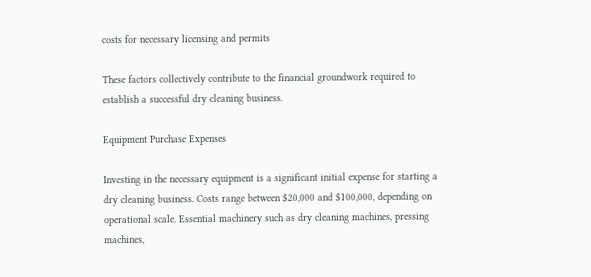costs for necessary licensing and permits

These factors collectively contribute to the financial groundwork required to establish a successful dry cleaning business.

Equipment Purchase Expenses

Investing in the necessary equipment is a significant initial expense for starting a dry cleaning business. Costs range between $20,000 and $100,000, depending on operational scale. Essential machinery such as dry cleaning machines, pressing machines,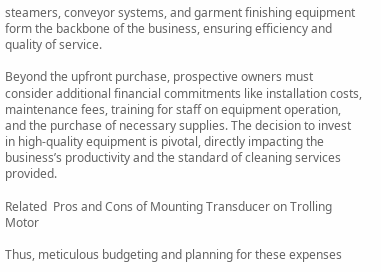steamers, conveyor systems, and garment finishing equipment form the backbone of the business, ensuring efficiency and quality of service.

Beyond the upfront purchase, prospective owners must consider additional financial commitments like installation costs, maintenance fees, training for staff on equipment operation, and the purchase of necessary supplies. The decision to invest in high-quality equipment is pivotal, directly impacting the business’s productivity and the standard of cleaning services provided.

Related  Pros and Cons of Mounting Transducer on Trolling Motor

Thus, meticulous budgeting and planning for these expenses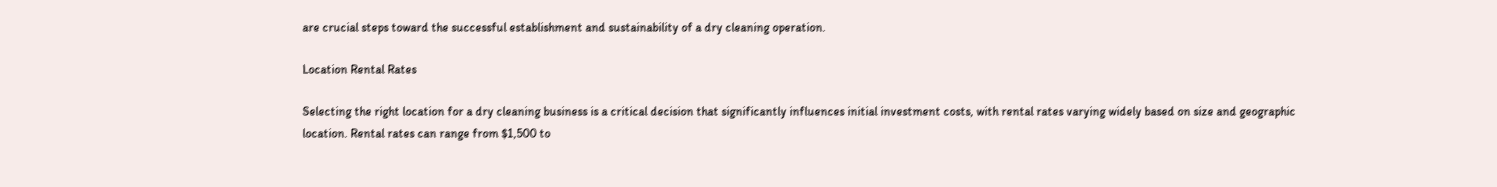are crucial steps toward the successful establishment and sustainability of a dry cleaning operation.

Location Rental Rates

Selecting the right location for a dry cleaning business is a critical decision that significantly influences initial investment costs, with rental rates varying widely based on size and geographic location. Rental rates can range from $1,500 to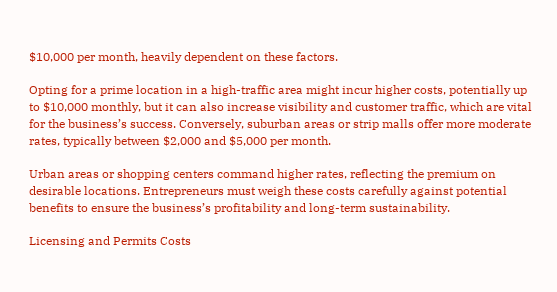$10,000 per month, heavily dependent on these factors.

Opting for a prime location in a high-traffic area might incur higher costs, potentially up to $10,000 monthly, but it can also increase visibility and customer traffic, which are vital for the business’s success. Conversely, suburban areas or strip malls offer more moderate rates, typically between $2,000 and $5,000 per month.

Urban areas or shopping centers command higher rates, reflecting the premium on desirable locations. Entrepreneurs must weigh these costs carefully against potential benefits to ensure the business’s profitability and long-term sustainability.

Licensing and Permits Costs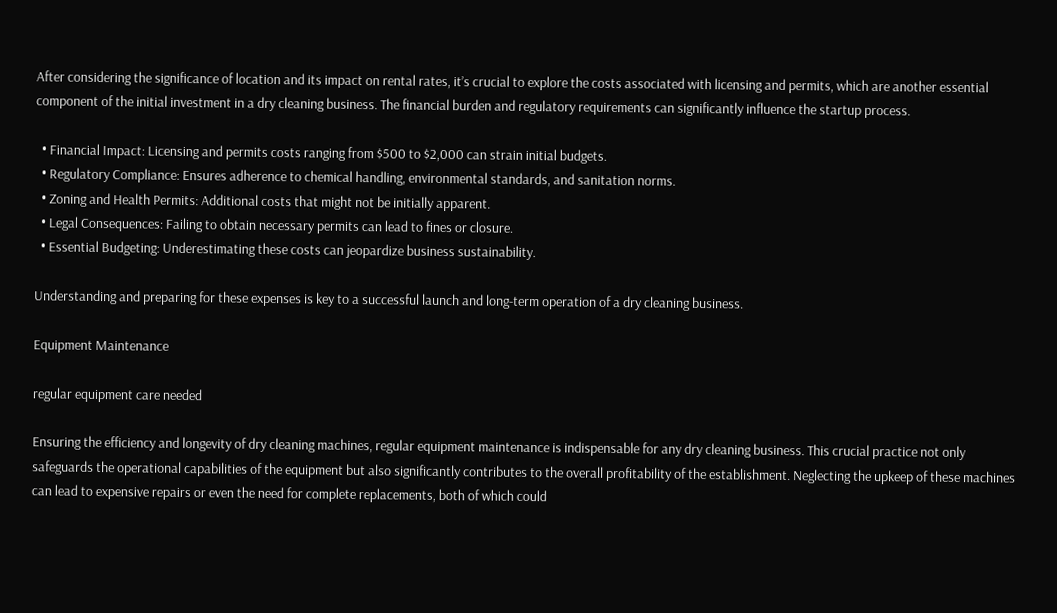After considering the significance of location and its impact on rental rates, it’s crucial to explore the costs associated with licensing and permits, which are another essential component of the initial investment in a dry cleaning business. The financial burden and regulatory requirements can significantly influence the startup process.

  • Financial Impact: Licensing and permits costs ranging from $500 to $2,000 can strain initial budgets.
  • Regulatory Compliance: Ensures adherence to chemical handling, environmental standards, and sanitation norms.
  • Zoning and Health Permits: Additional costs that might not be initially apparent.
  • Legal Consequences: Failing to obtain necessary permits can lead to fines or closure.
  • Essential Budgeting: Underestimating these costs can jeopardize business sustainability.

Understanding and preparing for these expenses is key to a successful launch and long-term operation of a dry cleaning business.

Equipment Maintenance

regular equipment care needed

Ensuring the efficiency and longevity of dry cleaning machines, regular equipment maintenance is indispensable for any dry cleaning business. This crucial practice not only safeguards the operational capabilities of the equipment but also significantly contributes to the overall profitability of the establishment. Neglecting the upkeep of these machines can lead to expensive repairs or even the need for complete replacements, both of which could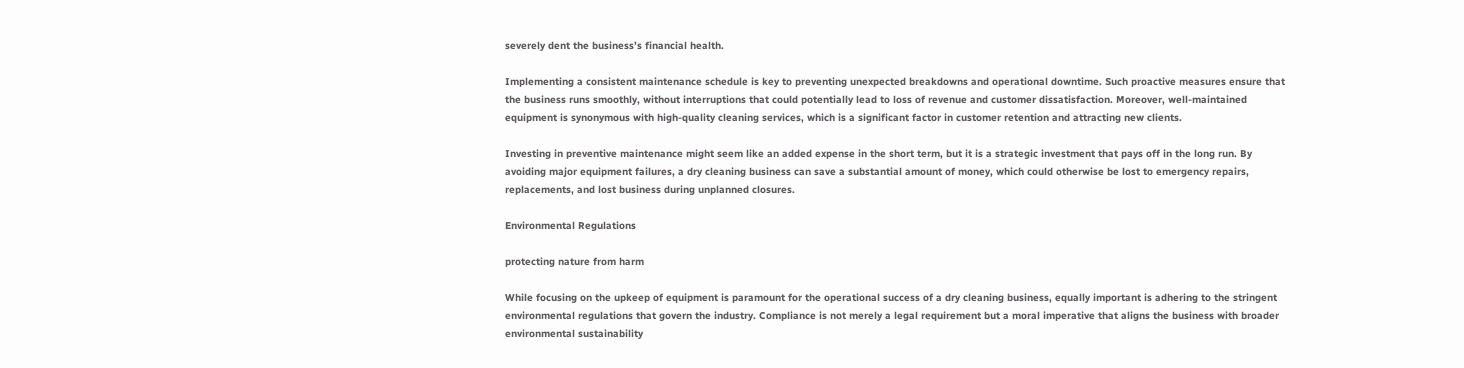severely dent the business’s financial health.

Implementing a consistent maintenance schedule is key to preventing unexpected breakdowns and operational downtime. Such proactive measures ensure that the business runs smoothly, without interruptions that could potentially lead to loss of revenue and customer dissatisfaction. Moreover, well-maintained equipment is synonymous with high-quality cleaning services, which is a significant factor in customer retention and attracting new clients.

Investing in preventive maintenance might seem like an added expense in the short term, but it is a strategic investment that pays off in the long run. By avoiding major equipment failures, a dry cleaning business can save a substantial amount of money, which could otherwise be lost to emergency repairs, replacements, and lost business during unplanned closures.

Environmental Regulations

protecting nature from harm

While focusing on the upkeep of equipment is paramount for the operational success of a dry cleaning business, equally important is adhering to the stringent environmental regulations that govern the industry. Compliance is not merely a legal requirement but a moral imperative that aligns the business with broader environmental sustainability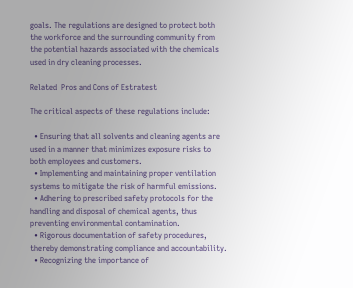goals. The regulations are designed to protect both the workforce and the surrounding community from the potential hazards associated with the chemicals used in dry cleaning processes.

Related  Pros and Cons of Estratest

The critical aspects of these regulations include:

  • Ensuring that all solvents and cleaning agents are used in a manner that minimizes exposure risks to both employees and customers.
  • Implementing and maintaining proper ventilation systems to mitigate the risk of harmful emissions.
  • Adhering to prescribed safety protocols for the handling and disposal of chemical agents, thus preventing environmental contamination.
  • Rigorous documentation of safety procedures, thereby demonstrating compliance and accountability.
  • Recognizing the importance of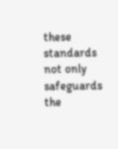these standards not only safeguards the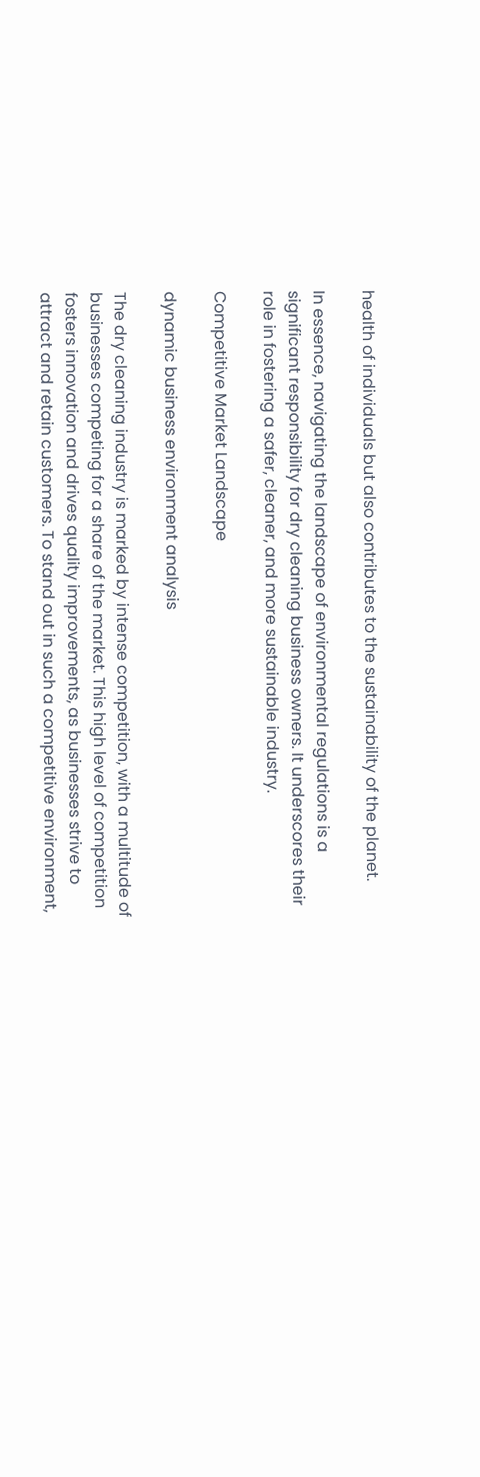health of individuals but also contributes to the sustainability of the planet.

In essence, navigating the landscape of environmental regulations is a significant responsibility for dry cleaning business owners. It underscores their role in fostering a safer, cleaner, and more sustainable industry.

Competitive Market Landscape

dynamic business environment analysis

The dry cleaning industry is marked by intense competition, with a multitude of businesses competing for a share of the market. This high level of competition fosters innovation and drives quality improvements, as businesses strive to attract and retain customers. To stand out in such a competitive environment,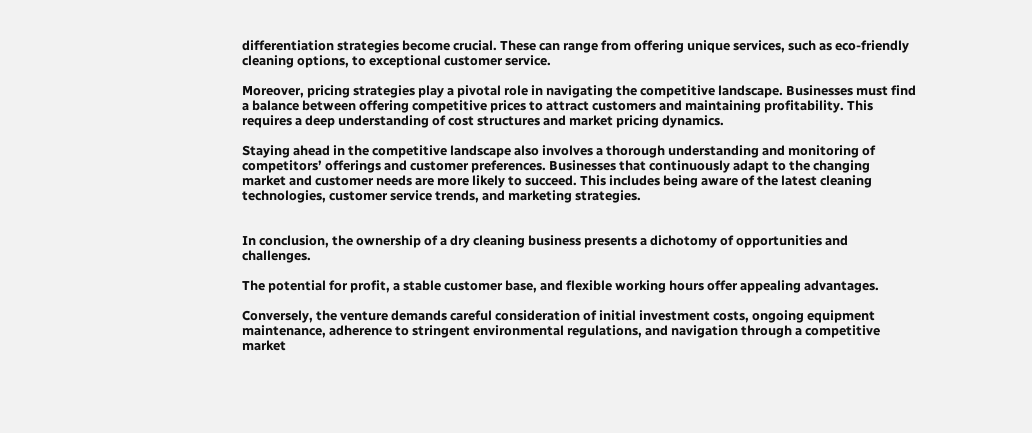differentiation strategies become crucial. These can range from offering unique services, such as eco-friendly cleaning options, to exceptional customer service.

Moreover, pricing strategies play a pivotal role in navigating the competitive landscape. Businesses must find a balance between offering competitive prices to attract customers and maintaining profitability. This requires a deep understanding of cost structures and market pricing dynamics.

Staying ahead in the competitive landscape also involves a thorough understanding and monitoring of competitors’ offerings and customer preferences. Businesses that continuously adapt to the changing market and customer needs are more likely to succeed. This includes being aware of the latest cleaning technologies, customer service trends, and marketing strategies.


In conclusion, the ownership of a dry cleaning business presents a dichotomy of opportunities and challenges.

The potential for profit, a stable customer base, and flexible working hours offer appealing advantages.

Conversely, the venture demands careful consideration of initial investment costs, ongoing equipment maintenance, adherence to stringent environmental regulations, and navigation through a competitive market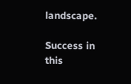landscape.

Success in this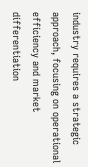industry requires a strategic approach, focusing on operational efficiency and market differentiation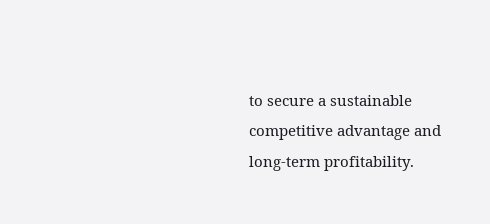to secure a sustainable competitive advantage and long-term profitability.